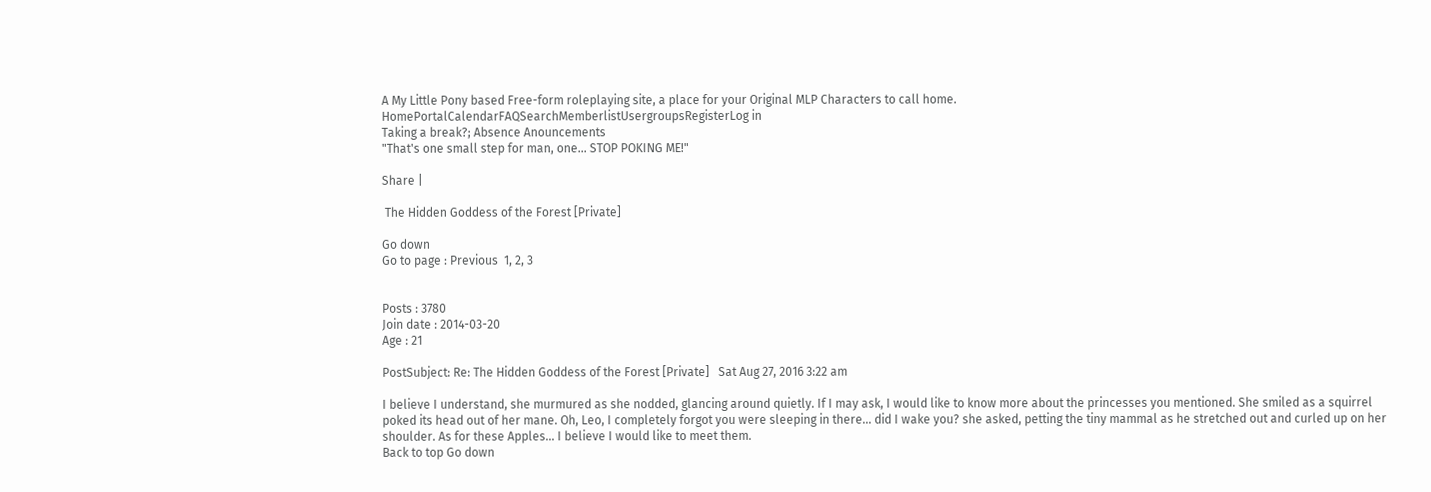A My Little Pony based Free-form roleplaying site, a place for your Original MLP Characters to call home.
HomePortalCalendarFAQSearchMemberlistUsergroupsRegisterLog in
Taking a break?; Absence Anouncements
"That's one small step for man, one... STOP POKING ME!"

Share |

 The Hidden Goddess of the Forest [Private]

Go down
Go to page : Previous  1, 2, 3


Posts : 3780
Join date : 2014-03-20
Age : 21

PostSubject: Re: The Hidden Goddess of the Forest [Private]   Sat Aug 27, 2016 3:22 am

I believe I understand, she murmured as she nodded, glancing around quietly. If I may ask, I would like to know more about the princesses you mentioned. She smiled as a squirrel poked its head out of her mane. Oh, Leo, I completely forgot you were sleeping in there... did I wake you? she asked, petting the tiny mammal as he stretched out and curled up on her shoulder. As for these Apples... I believe I would like to meet them.
Back to top Go down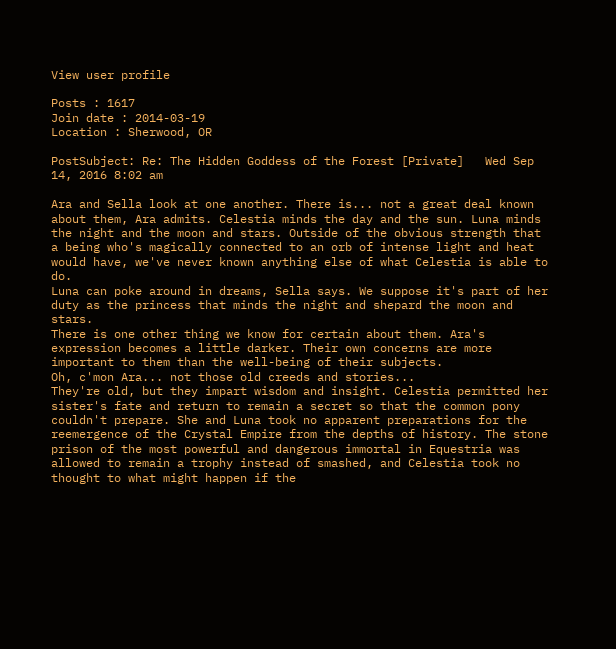View user profile

Posts : 1617
Join date : 2014-03-19
Location : Sherwood, OR

PostSubject: Re: The Hidden Goddess of the Forest [Private]   Wed Sep 14, 2016 8:02 am

Ara and Sella look at one another. There is... not a great deal known about them, Ara admits. Celestia minds the day and the sun. Luna minds the night and the moon and stars. Outside of the obvious strength that a being who's magically connected to an orb of intense light and heat would have, we've never known anything else of what Celestia is able to do.
Luna can poke around in dreams, Sella says. We suppose it's part of her duty as the princess that minds the night and shepard the moon and stars.
There is one other thing we know for certain about them. Ara's expression becomes a little darker. Their own concerns are more important to them than the well-being of their subjects.
Oh, c'mon Ara... not those old creeds and stories...
They're old, but they impart wisdom and insight. Celestia permitted her sister's fate and return to remain a secret so that the common pony couldn't prepare. She and Luna took no apparent preparations for the reemergence of the Crystal Empire from the depths of history. The stone prison of the most powerful and dangerous immortal in Equestria was allowed to remain a trophy instead of smashed, and Celestia took no thought to what might happen if the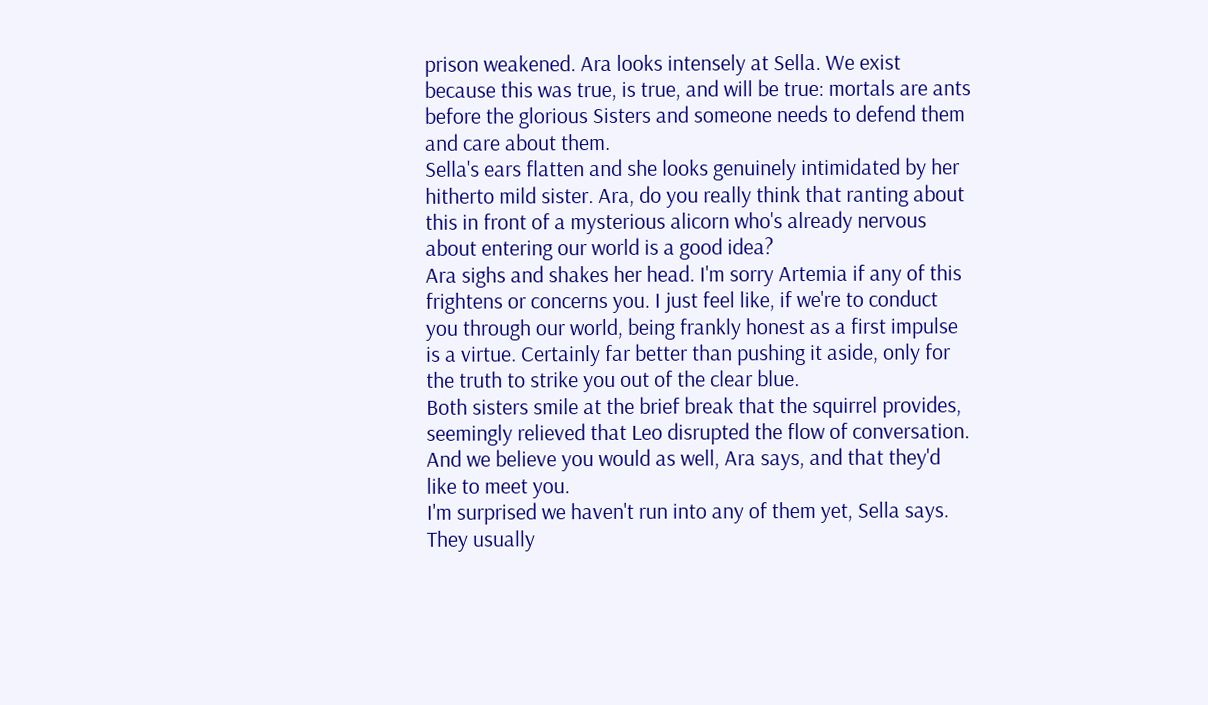prison weakened. Ara looks intensely at Sella. We exist because this was true, is true, and will be true: mortals are ants before the glorious Sisters and someone needs to defend them and care about them.
Sella's ears flatten and she looks genuinely intimidated by her hitherto mild sister. Ara, do you really think that ranting about this in front of a mysterious alicorn who's already nervous about entering our world is a good idea?
Ara sighs and shakes her head. I'm sorry Artemia if any of this frightens or concerns you. I just feel like, if we're to conduct you through our world, being frankly honest as a first impulse is a virtue. Certainly far better than pushing it aside, only for the truth to strike you out of the clear blue.
Both sisters smile at the brief break that the squirrel provides, seemingly relieved that Leo disrupted the flow of conversation. And we believe you would as well, Ara says, and that they'd like to meet you.
I'm surprised we haven't run into any of them yet, Sella says. They usually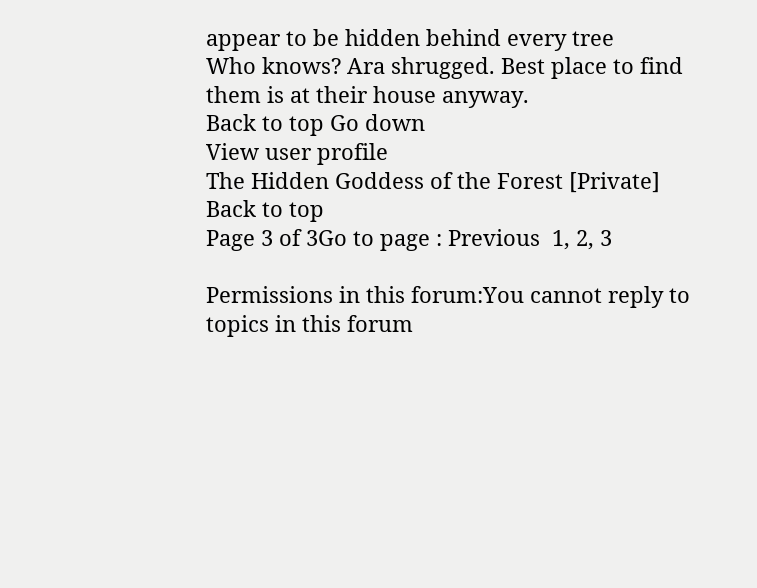appear to be hidden behind every tree
Who knows? Ara shrugged. Best place to find them is at their house anyway.
Back to top Go down
View user profile
The Hidden Goddess of the Forest [Private]
Back to top
Page 3 of 3Go to page : Previous  1, 2, 3

Permissions in this forum:You cannot reply to topics in this forum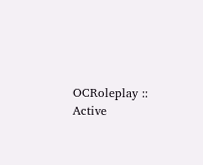OCRoleplay :: Active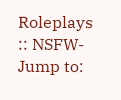Roleplays :: NSFW-
Jump to: